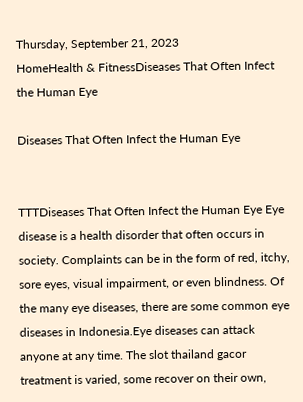Thursday, September 21, 2023
HomeHealth & FitnessDiseases That Often Infect the Human Eye

Diseases That Often Infect the Human Eye


TTTDiseases That Often Infect the Human Eye Eye disease is a health disorder that often occurs in society. Complaints can be in the form of red, itchy, sore eyes, visual impairment, or even blindness. Of the many eye diseases, there are some common eye diseases in Indonesia.Eye diseases can attack anyone at any time. The slot thailand gacor
treatment is varied, some recover on their own,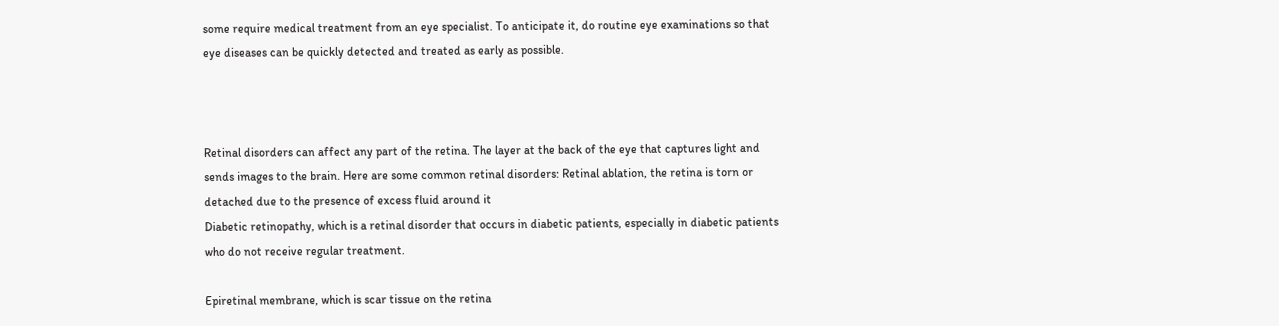some require medical treatment from an eye specialist. To anticipate it, do routine eye examinations so that eye diseases can be quickly detected and treated as early as possible.



Retinal disorders can affect any part of the retina. The layer at the back of the eye that captures light and sends images to the brain. Here are some common retinal disorders: Retinal ablation, the retina is torn or detached due to the presence of excess fluid around it
Diabetic retinopathy, which is a retinal disorder that occurs in diabetic patients, especially in diabetic patients who do not receive regular treatment.

Epiretinal membrane, which is scar tissue on the retina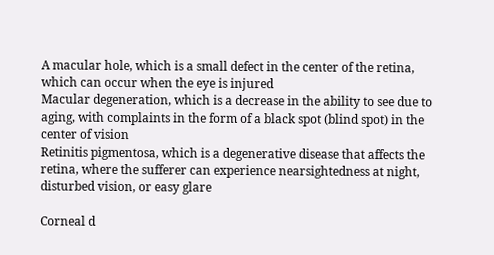A macular hole, which is a small defect in the center of the retina, which can occur when the eye is injured
Macular degeneration, which is a decrease in the ability to see due to aging, with complaints in the form of a black spot (blind spot) in the center of vision
Retinitis pigmentosa, which is a degenerative disease that affects the retina, where the sufferer can experience nearsightedness at night, disturbed vision, or easy glare

Corneal d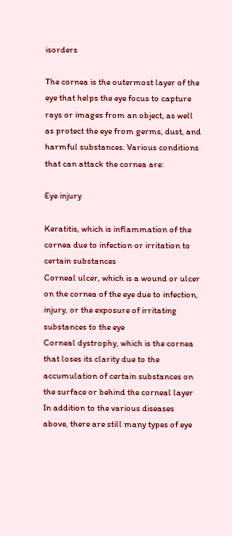isorders

The cornea is the outermost layer of the eye that helps the eye focus to capture rays or images from an object, as well as protect the eye from germs, dust, and harmful substances. Various conditions that can attack the cornea are:

Eye injury

Keratitis, which is inflammation of the cornea due to infection or irritation to certain substances
Corneal ulcer, which is a wound or ulcer on the cornea of the eye due to infection, injury, or the exposure of irritating substances to the eye
Corneal dystrophy, which is the cornea that loses its clarity due to the accumulation of certain substances on the surface or behind the corneal layer
In addition to the various diseases above, there are still many types of eye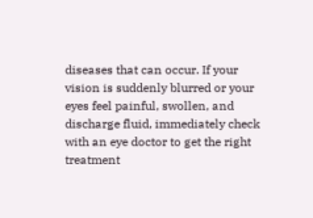diseases that can occur. If your vision is suddenly blurred or your eyes feel painful, swollen, and discharge fluid, immediately check with an eye doctor to get the right treatment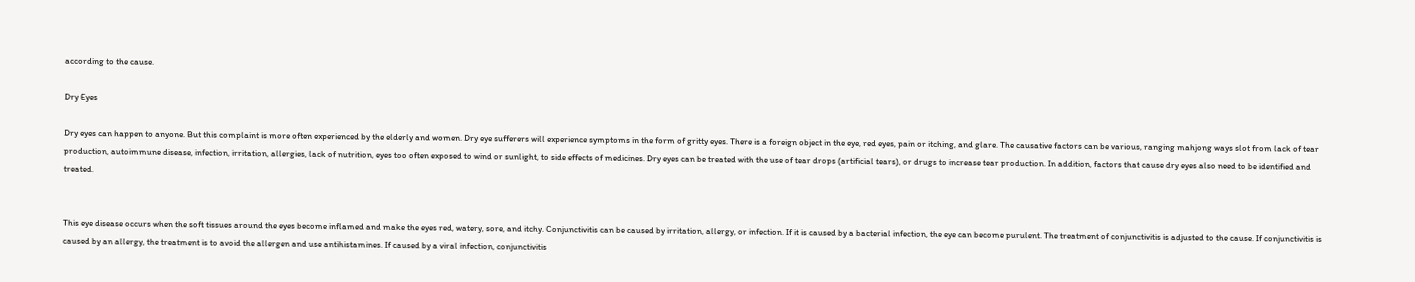according to the cause.

Dry Eyes

Dry eyes can happen to anyone. But this complaint is more often experienced by the elderly and women. Dry eye sufferers will experience symptoms in the form of gritty eyes. There is a foreign object in the eye, red eyes, pain or itching, and glare. The causative factors can be various, ranging mahjong ways slot from lack of tear production, autoimmune disease, infection, irritation, allergies, lack of nutrition, eyes too often exposed to wind or sunlight, to side effects of medicines. Dry eyes can be treated with the use of tear drops (artificial tears), or drugs to increase tear production. In addition, factors that cause dry eyes also need to be identified and treated.


This eye disease occurs when the soft tissues around the eyes become inflamed and make the eyes red, watery, sore, and itchy. Conjunctivitis can be caused by irritation, allergy, or infection. If it is caused by a bacterial infection, the eye can become purulent. The treatment of conjunctivitis is adjusted to the cause. If conjunctivitis is caused by an allergy, the treatment is to avoid the allergen and use antihistamines. If caused by a viral infection, conjunctivitis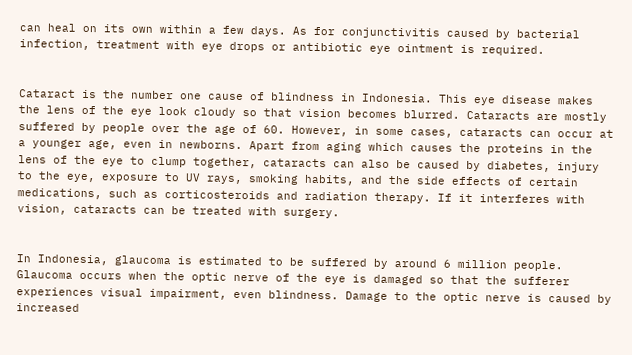can heal on its own within a few days. As for conjunctivitis caused by bacterial infection, treatment with eye drops or antibiotic eye ointment is required.


Cataract is the number one cause of blindness in Indonesia. This eye disease makes the lens of the eye look cloudy so that vision becomes blurred. Cataracts are mostly suffered by people over the age of 60. However, in some cases, cataracts can occur at a younger age, even in newborns. Apart from aging which causes the proteins in the lens of the eye to clump together, cataracts can also be caused by diabetes, injury to the eye, exposure to UV rays, smoking habits, and the side effects of certain medications, such as corticosteroids and radiation therapy. If it interferes with vision, cataracts can be treated with surgery.


In Indonesia, glaucoma is estimated to be suffered by around 6 million people. Glaucoma occurs when the optic nerve of the eye is damaged so that the sufferer experiences visual impairment, even blindness. Damage to the optic nerve is caused by increased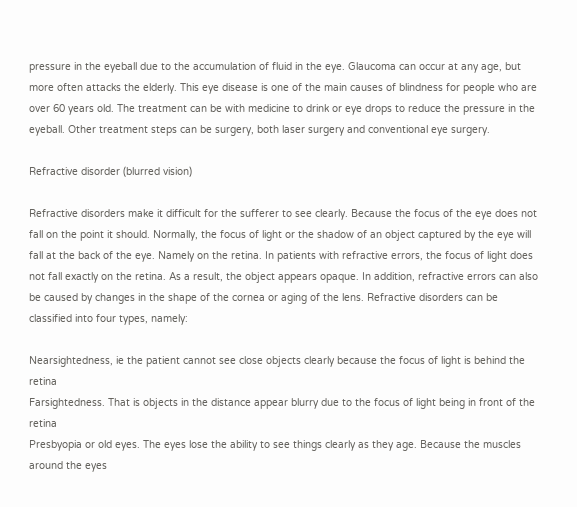pressure in the eyeball due to the accumulation of fluid in the eye. Glaucoma can occur at any age, but more often attacks the elderly. This eye disease is one of the main causes of blindness for people who are over 60 years old. The treatment can be with medicine to drink or eye drops to reduce the pressure in the eyeball. Other treatment steps can be surgery, both laser surgery and conventional eye surgery.

Refractive disorder (blurred vision)

Refractive disorders make it difficult for the sufferer to see clearly. Because the focus of the eye does not fall on the point it should. Normally, the focus of light or the shadow of an object captured by the eye will fall at the back of the eye. Namely on the retina. In patients with refractive errors, the focus of light does not fall exactly on the retina. As a result, the object appears opaque. In addition, refractive errors can also be caused by changes in the shape of the cornea or aging of the lens. Refractive disorders can be classified into four types, namely:

Nearsightedness, ie the patient cannot see close objects clearly because the focus of light is behind the retina
Farsightedness. That is objects in the distance appear blurry due to the focus of light being in front of the retina
Presbyopia or old eyes. The eyes lose the ability to see things clearly as they age. Because the muscles around the eyes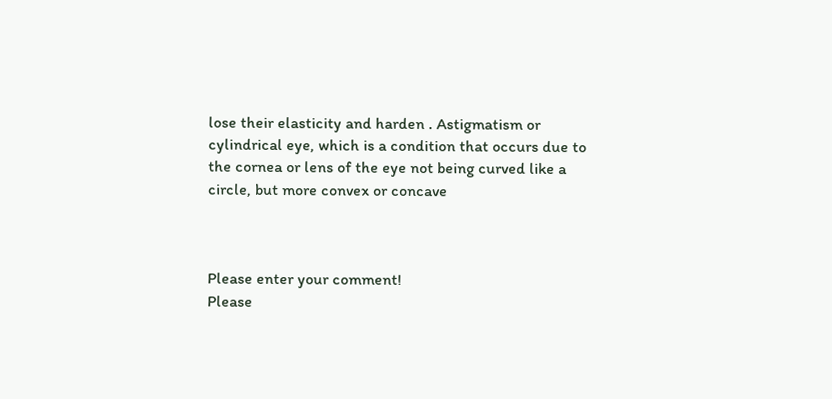lose their elasticity and harden . Astigmatism or cylindrical eye, which is a condition that occurs due to the cornea or lens of the eye not being curved like a circle, but more convex or concave



Please enter your comment!
Please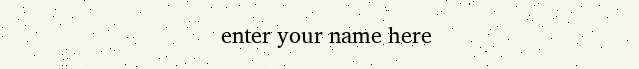enter your name here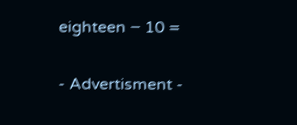eighteen − 10 =

- Advertisment -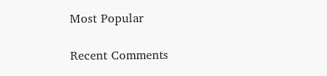Most Popular

Recent Comments